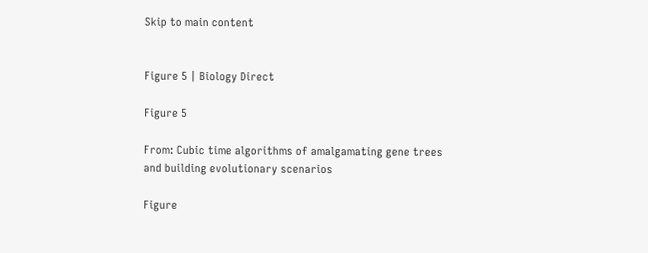Skip to main content


Figure 5 | Biology Direct

Figure 5

From: Cubic time algorithms of amalgamating gene trees and building evolutionary scenarios

Figure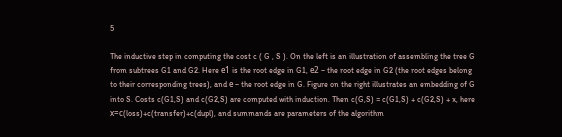5

The inductive step in computing the cost c ( G , S ). On the left is an illustration of assembling the tree G from subtrees G1 and G2. Here е1 is the root edge in G1, е2 – the root edge in G2 (the root edges belong to their corresponding trees), and е – the root edge in G. Figure on the right illustrates an embedding of G into S. Costs c(G1,S) and c(G2,S) are computed with induction. Then c(G,S) = c(G1,S) + c(G2,S) + x, here х=с(loss)+c(transfer)+c(dupl), and summands are parameters of the algorithm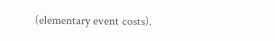(elementary event costs).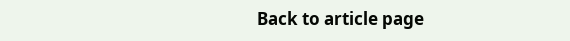Back to article page